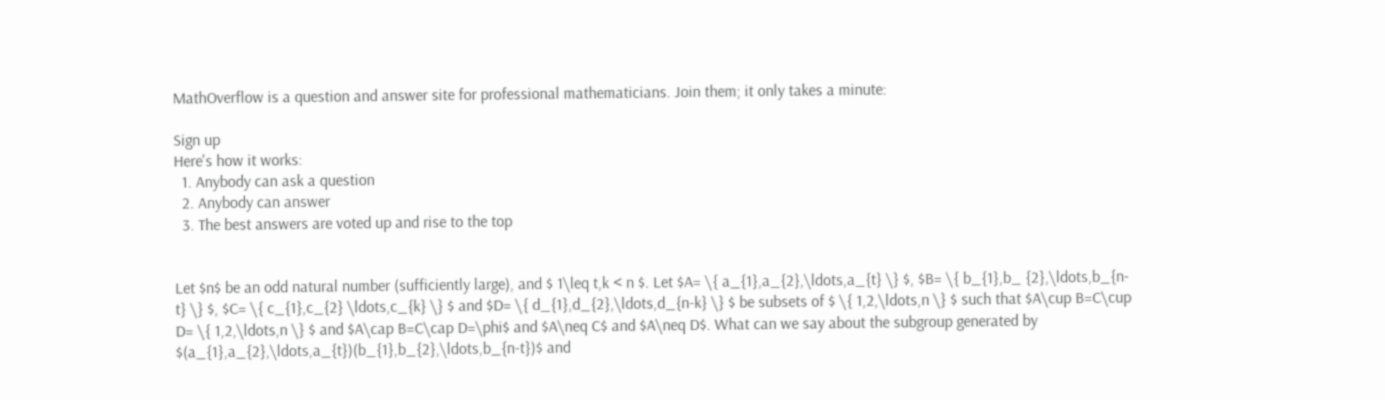MathOverflow is a question and answer site for professional mathematicians. Join them; it only takes a minute:

Sign up
Here's how it works:
  1. Anybody can ask a question
  2. Anybody can answer
  3. The best answers are voted up and rise to the top


Let $n$ be an odd natural number (sufficiently large), and $ 1\leq t,k < n $. Let $A= \{ a_{1},a_{2},\ldots,a_{t} \} $, $B= \{ b_{1},b_ {2},\ldots,b_{n-t} \} $, $C= \{ c_{1},c_{2} \ldots,c_{k} \} $ and $D= \{ d_{1},d_{2},\ldots,d_{n-k} \} $ be subsets of $ \{ 1,2,\ldots,n \} $ such that $A\cup B=C\cup D= \{ 1,2,\ldots,n \} $ and $A\cap B=C\cap D=\phi$ and $A\neq C$ and $A\neq D$. What can we say about the subgroup generated by $(a_{1},a_{2},\ldots,a_{t})(b_{1},b_{2},\ldots,b_{n-t})$ and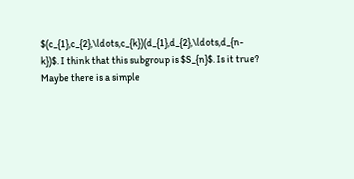$(c_{1},c_{2},\ldots,c_{k})(d_{1},d_{2},\ldots,d_{n-k})$. I think that this subgroup is $S_{n}$. Is it true? Maybe there is a simple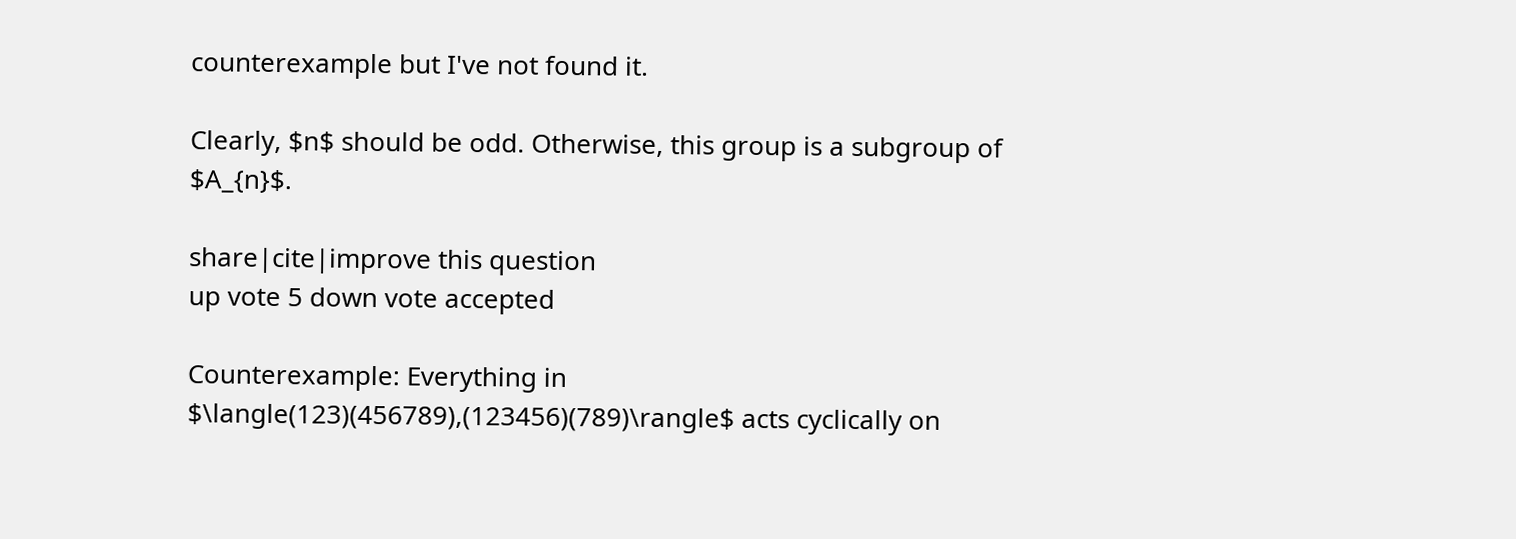counterexample but I've not found it.

Clearly, $n$ should be odd. Otherwise, this group is a subgroup of $A_{n}$.

share|cite|improve this question
up vote 5 down vote accepted

Counterexample: Everything in $\langle(123)(456789),(123456)(789)\rangle$ acts cyclically on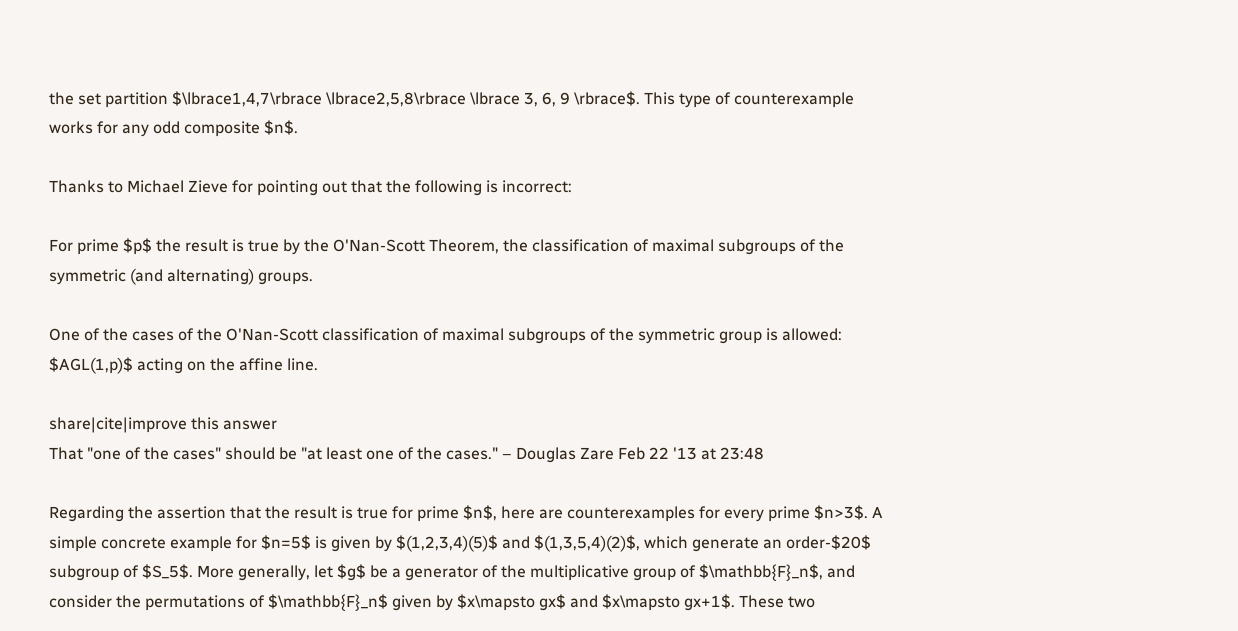the set partition $\lbrace1,4,7\rbrace \lbrace2,5,8\rbrace \lbrace 3, 6, 9 \rbrace$. This type of counterexample works for any odd composite $n$.

Thanks to Michael Zieve for pointing out that the following is incorrect:

For prime $p$ the result is true by the O'Nan-Scott Theorem, the classification of maximal subgroups of the symmetric (and alternating) groups.

One of the cases of the O'Nan-Scott classification of maximal subgroups of the symmetric group is allowed: $AGL(1,p)$ acting on the affine line.

share|cite|improve this answer
That "one of the cases" should be "at least one of the cases." – Douglas Zare Feb 22 '13 at 23:48

Regarding the assertion that the result is true for prime $n$, here are counterexamples for every prime $n>3$. A simple concrete example for $n=5$ is given by $(1,2,3,4)(5)$ and $(1,3,5,4)(2)$, which generate an order-$20$ subgroup of $S_5$. More generally, let $g$ be a generator of the multiplicative group of $\mathbb{F}_n$, and consider the permutations of $\mathbb{F}_n$ given by $x\mapsto gx$ and $x\mapsto gx+1$. These two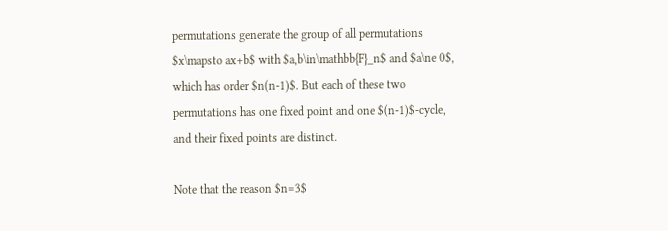permutations generate the group of all permutations $x\mapsto ax+b$ with $a,b\in\mathbb{F}_n$ and $a\ne 0$, which has order $n(n-1)$. But each of these two permutations has one fixed point and one $(n-1)$-cycle, and their fixed points are distinct.

Note that the reason $n=3$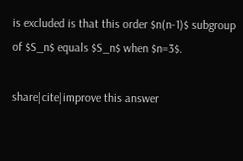is excluded is that this order $n(n-1)$ subgroup of $S_n$ equals $S_n$ when $n=3$.

share|cite|improve this answer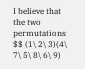I believe that the two permutations $$ (1\ 2\ 3)(4\ 7\ 5\ 8\ 6\ 9)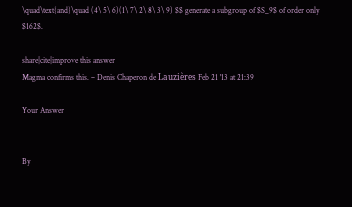\quad\text{and}\quad (4\ 5\ 6)(1\ 7\ 2\ 8\ 3\ 9) $$ generate a subgroup of $S_9$ of order only $162$.

share|cite|improve this answer
Magma confirms this. – Denis Chaperon de Lauzières Feb 21 '13 at 21:39

Your Answer


By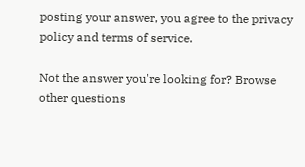posting your answer, you agree to the privacy policy and terms of service.

Not the answer you're looking for? Browse other questions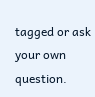tagged or ask your own question.